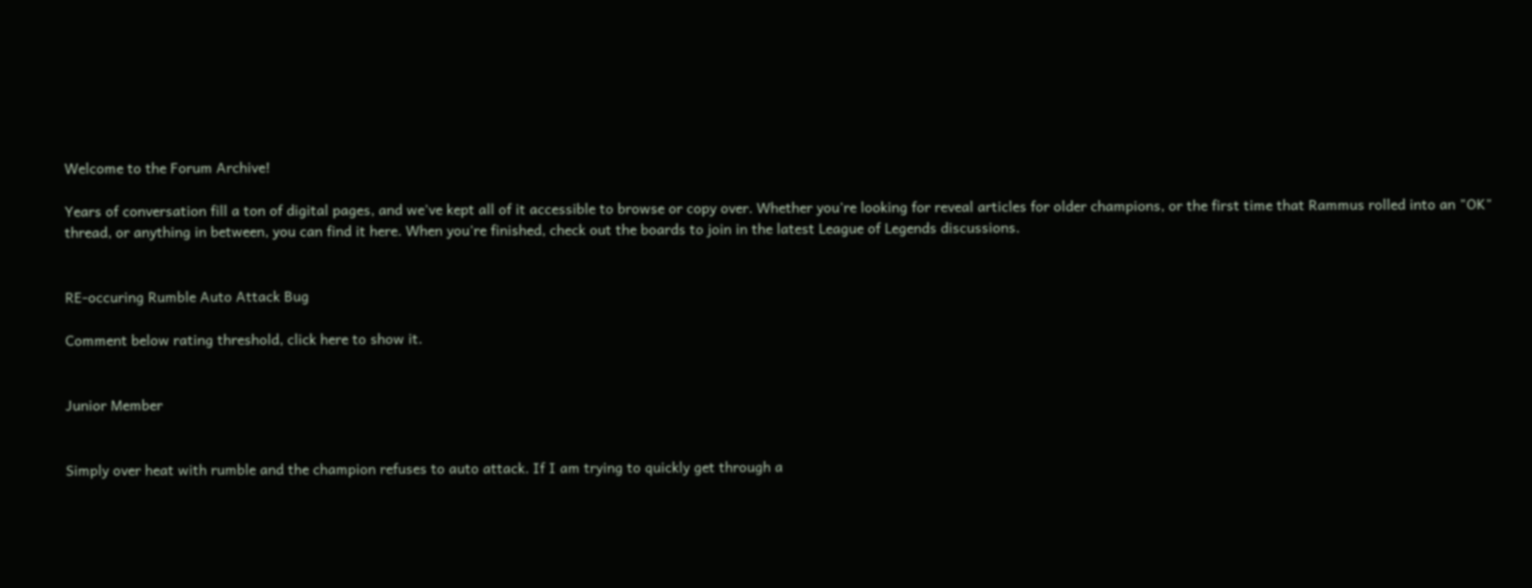Welcome to the Forum Archive!

Years of conversation fill a ton of digital pages, and we've kept all of it accessible to browse or copy over. Whether you're looking for reveal articles for older champions, or the first time that Rammus rolled into an "OK" thread, or anything in between, you can find it here. When you're finished, check out the boards to join in the latest League of Legends discussions.


RE-occuring Rumble Auto Attack Bug

Comment below rating threshold, click here to show it.


Junior Member


Simply over heat with rumble and the champion refuses to auto attack. If I am trying to quickly get through a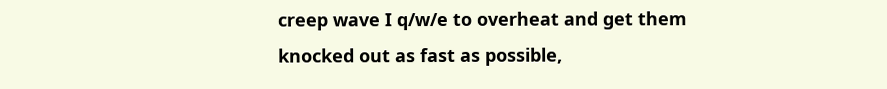creep wave I q/w/e to overheat and get them knocked out as fast as possible,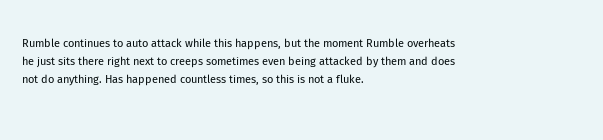Rumble continues to auto attack while this happens, but the moment Rumble overheats he just sits there right next to creeps sometimes even being attacked by them and does not do anything. Has happened countless times, so this is not a fluke.